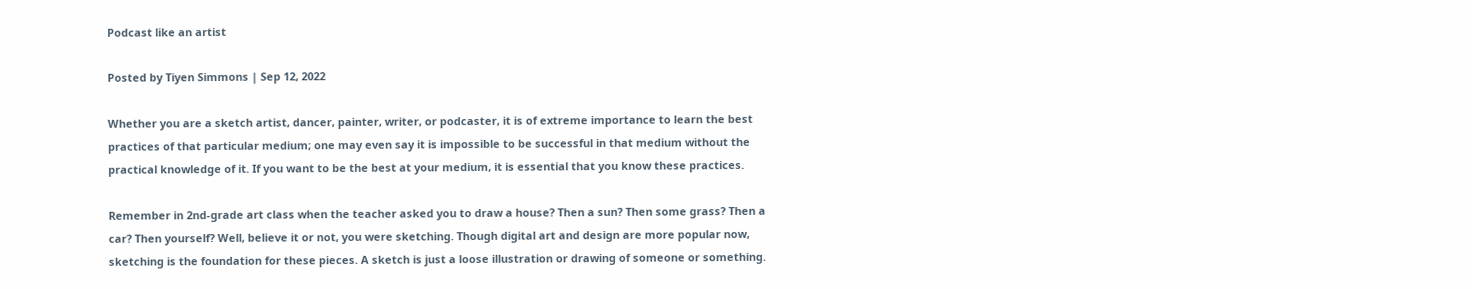Podcast like an artist

Posted by Tiyen Simmons | Sep 12, 2022

Whether you are a sketch artist, dancer, painter, writer, or podcaster, it is of extreme importance to learn the best practices of that particular medium; one may even say it is impossible to be successful in that medium without the practical knowledge of it. If you want to be the best at your medium, it is essential that you know these practices.

Remember in 2nd-grade art class when the teacher asked you to draw a house? Then a sun? Then some grass? Then a car? Then yourself? Well, believe it or not, you were sketching. Though digital art and design are more popular now, sketching is the foundation for these pieces. A sketch is just a loose illustration or drawing of someone or something.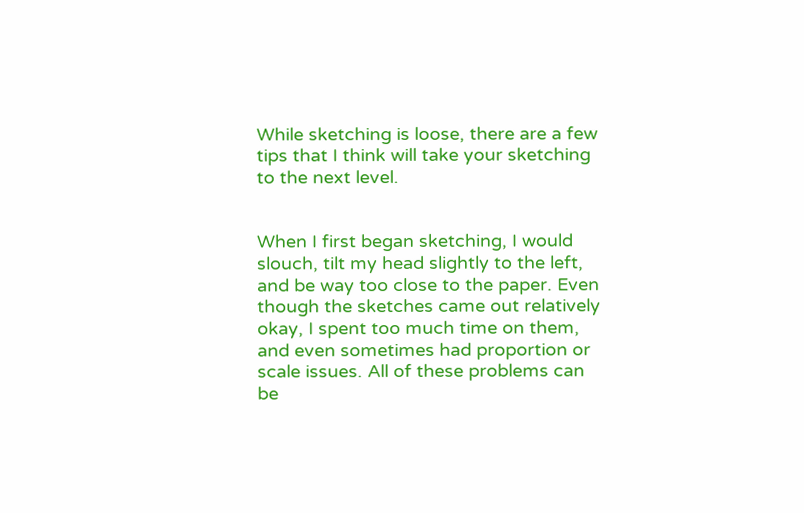While sketching is loose, there are a few tips that I think will take your sketching to the next level.


When I first began sketching, I would slouch, tilt my head slightly to the left, and be way too close to the paper. Even though the sketches came out relatively okay, I spent too much time on them, and even sometimes had proportion or scale issues. All of these problems can be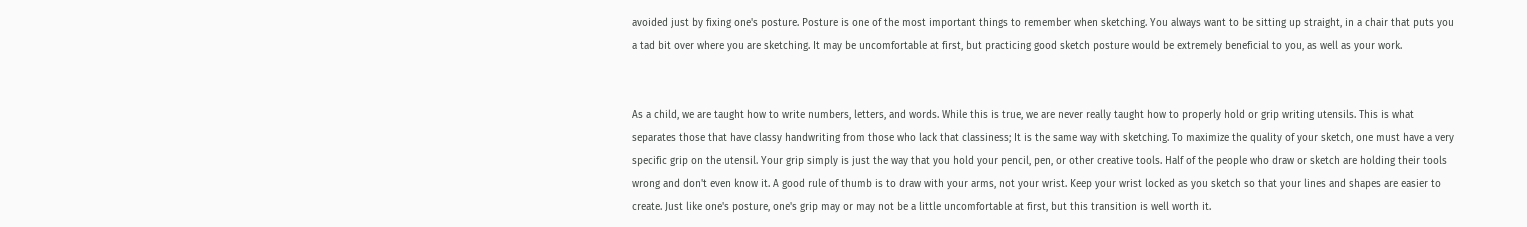avoided just by fixing one's posture. Posture is one of the most important things to remember when sketching. You always want to be sitting up straight, in a chair that puts you a tad bit over where you are sketching. It may be uncomfortable at first, but practicing good sketch posture would be extremely beneficial to you, as well as your work.


As a child, we are taught how to write numbers, letters, and words. While this is true, we are never really taught how to properly hold or grip writing utensils. This is what separates those that have classy handwriting from those who lack that classiness; It is the same way with sketching. To maximize the quality of your sketch, one must have a very specific grip on the utensil. Your grip simply is just the way that you hold your pencil, pen, or other creative tools. Half of the people who draw or sketch are holding their tools wrong and don't even know it. A good rule of thumb is to draw with your arms, not your wrist. Keep your wrist locked as you sketch so that your lines and shapes are easier to create. Just like one's posture, one's grip may or may not be a little uncomfortable at first, but this transition is well worth it.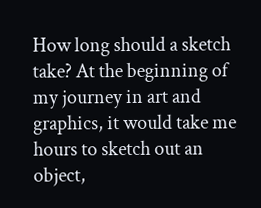How long should a sketch take? At the beginning of my journey in art and graphics, it would take me hours to sketch out an object,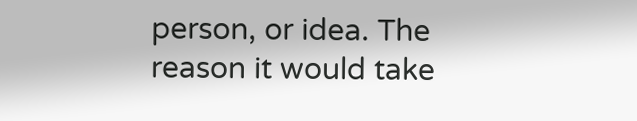person, or idea. The reason it would take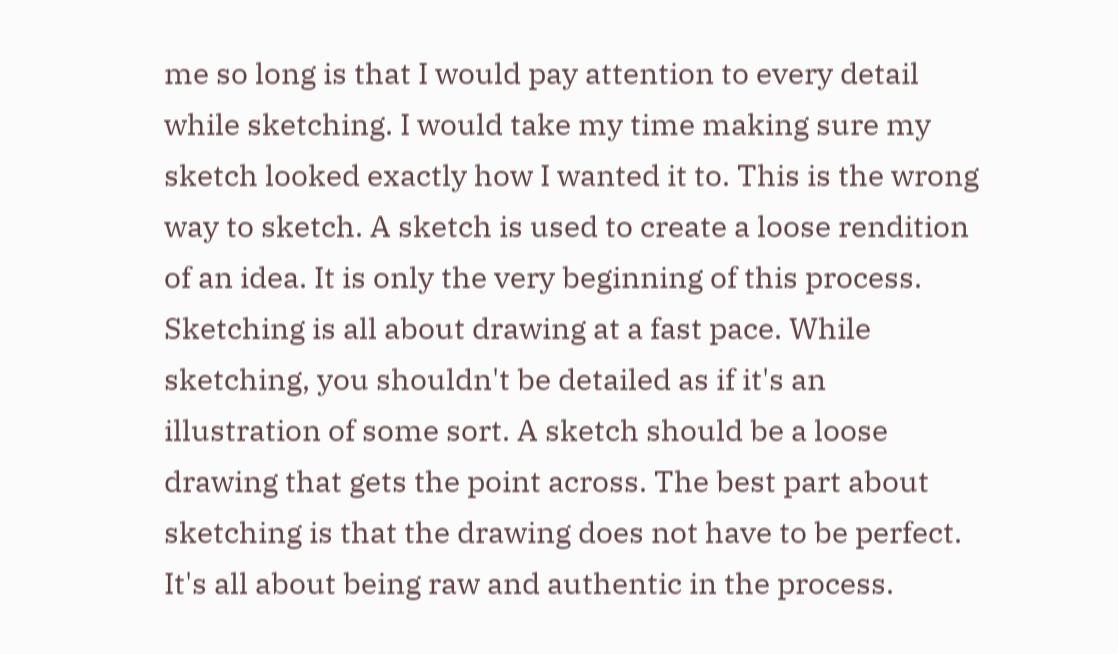me so long is that I would pay attention to every detail while sketching. I would take my time making sure my sketch looked exactly how I wanted it to. This is the wrong way to sketch. A sketch is used to create a loose rendition of an idea. It is only the very beginning of this process. Sketching is all about drawing at a fast pace. While sketching, you shouldn't be detailed as if it's an illustration of some sort. A sketch should be a loose drawing that gets the point across. The best part about sketching is that the drawing does not have to be perfect. It's all about being raw and authentic in the process.